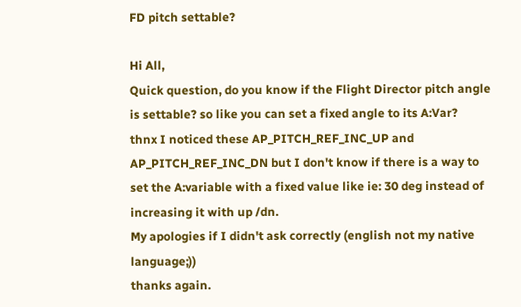FD pitch settable?

Hi All,
Quick question, do you know if the Flight Director pitch angle is settable? so like you can set a fixed angle to its A:Var?
thnx I noticed these AP_PITCH_REF_INC_UP and AP_PITCH_REF_INC_DN but I don't know if there is a way to set the A:variable with a fixed value like ie: 30 deg instead of increasing it with up /dn.
My apologies if I didn't ask correctly (english not my native language;))
thanks again.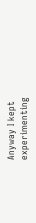Anyway I kept experimenting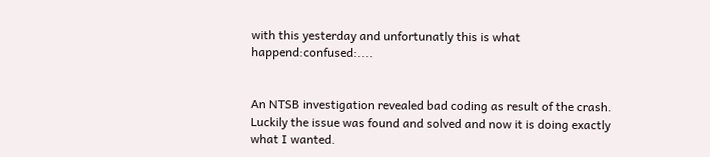with this yesterday and unfortunatly this is what happend:confused:....


An NTSB investigation revealed bad coding as result of the crash. Luckily the issue was found and solved and now it is doing exactly what I wanted.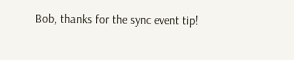Bob, thanks for the sync event tip!